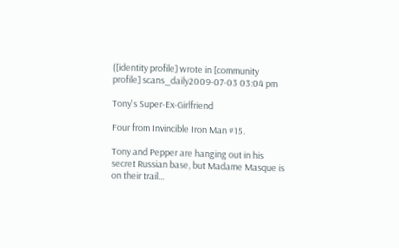([identity profile] wrote in [community profile] scans_daily2009-07-03 03:04 pm

Tony's Super-Ex-Girlfriend

Four from Invincible Iron Man #15.

Tony and Pepper are hanging out in his secret Russian base, but Madame Masque is on their trail...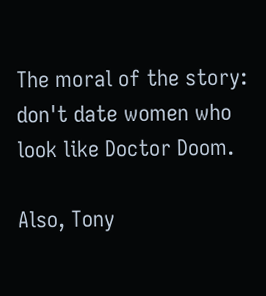The moral of the story: don't date women who look like Doctor Doom.

Also, Tony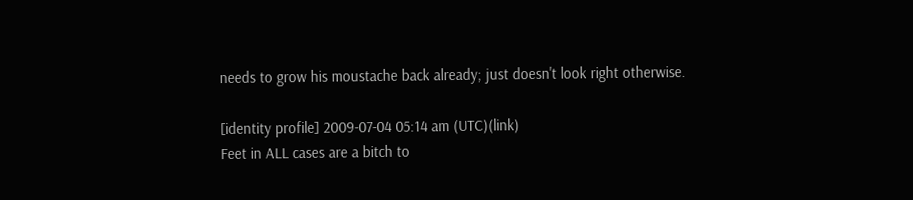needs to grow his moustache back already; just doesn't look right otherwise.

[identity profile] 2009-07-04 05:14 am (UTC)(link)
Feet in ALL cases are a bitch to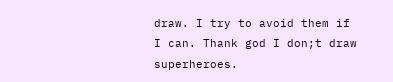draw. I try to avoid them if I can. Thank god I don;t draw superheroes.